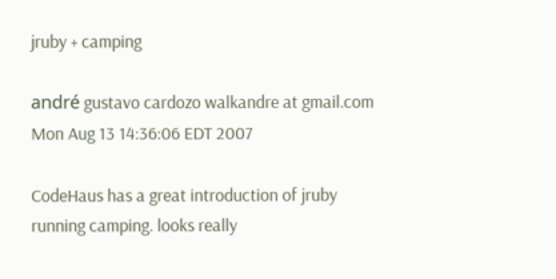jruby + camping

andré gustavo cardozo walkandre at gmail.com
Mon Aug 13 14:36:06 EDT 2007

CodeHaus has a great introduction of jruby running camping. looks really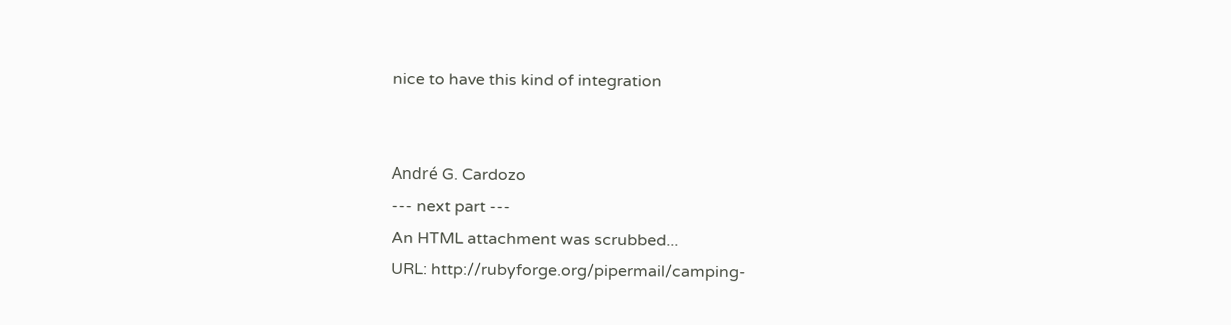nice to have this kind of integration


André G. Cardozo
--- next part ---
An HTML attachment was scrubbed...
URL: http://rubyforge.org/pipermail/camping-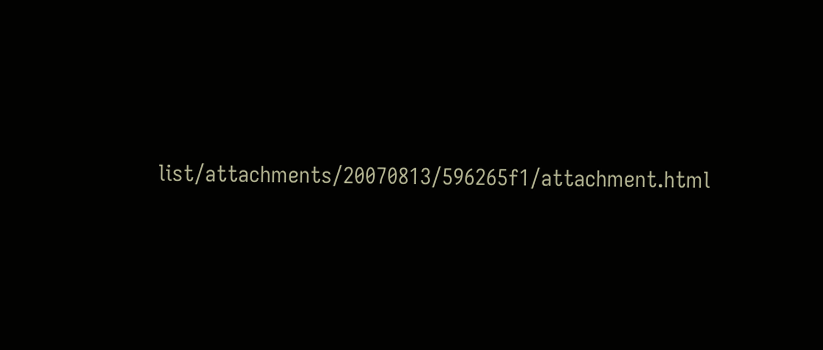list/attachments/20070813/596265f1/attachment.html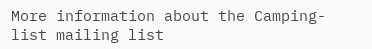More information about the Camping-list mailing list